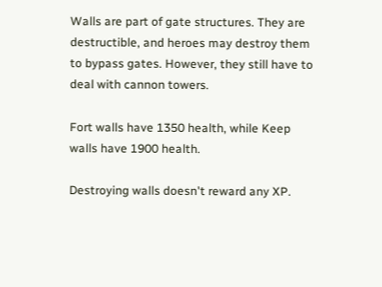Walls are part of gate structures. They are destructible, and heroes may destroy them to bypass gates. However, they still have to deal with cannon towers.

Fort walls have 1350 health, while Keep walls have 1900 health.

Destroying walls doesn't reward any XP.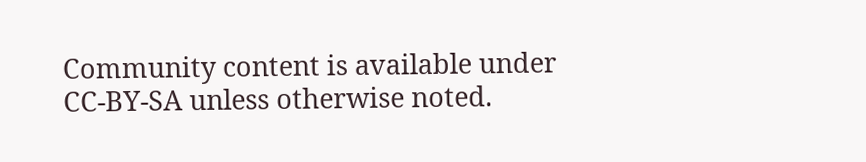Community content is available under CC-BY-SA unless otherwise noted.